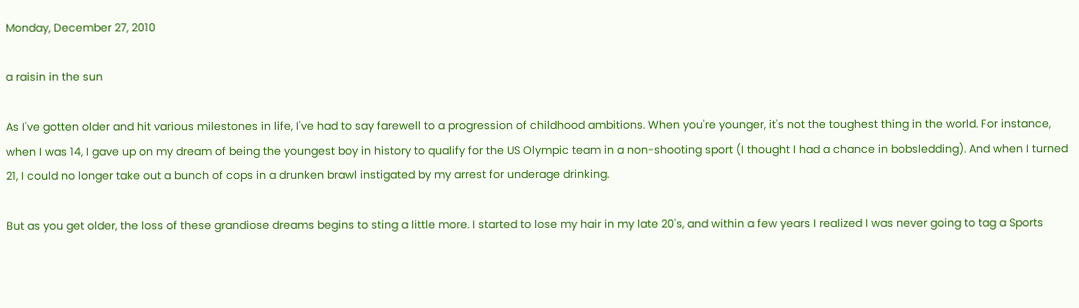Monday, December 27, 2010

a raisin in the sun

As I've gotten older and hit various milestones in life, I've had to say farewell to a progression of childhood ambitions. When you're younger, it's not the toughest thing in the world. For instance, when I was 14, I gave up on my dream of being the youngest boy in history to qualify for the US Olympic team in a non-shooting sport (I thought I had a chance in bobsledding). And when I turned 21, I could no longer take out a bunch of cops in a drunken brawl instigated by my arrest for underage drinking.

But as you get older, the loss of these grandiose dreams begins to sting a little more. I started to lose my hair in my late 20's, and within a few years I realized I was never going to tag a Sports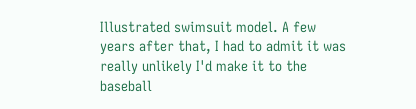Illustrated swimsuit model. A few years after that, I had to admit it was really unlikely I'd make it to the baseball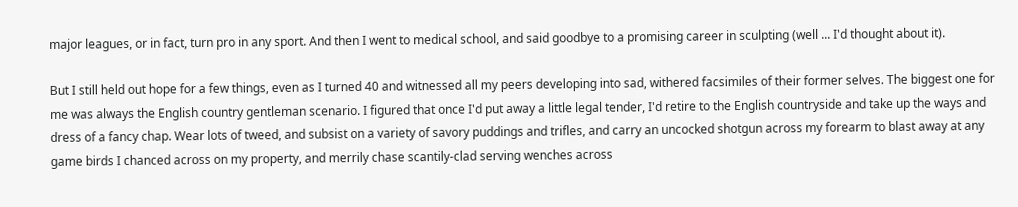major leagues, or in fact, turn pro in any sport. And then I went to medical school, and said goodbye to a promising career in sculpting (well ... I'd thought about it).

But I still held out hope for a few things, even as I turned 40 and witnessed all my peers developing into sad, withered facsimiles of their former selves. The biggest one for me was always the English country gentleman scenario. I figured that once I'd put away a little legal tender, I'd retire to the English countryside and take up the ways and dress of a fancy chap. Wear lots of tweed, and subsist on a variety of savory puddings and trifles, and carry an uncocked shotgun across my forearm to blast away at any game birds I chanced across on my property, and merrily chase scantily-clad serving wenches across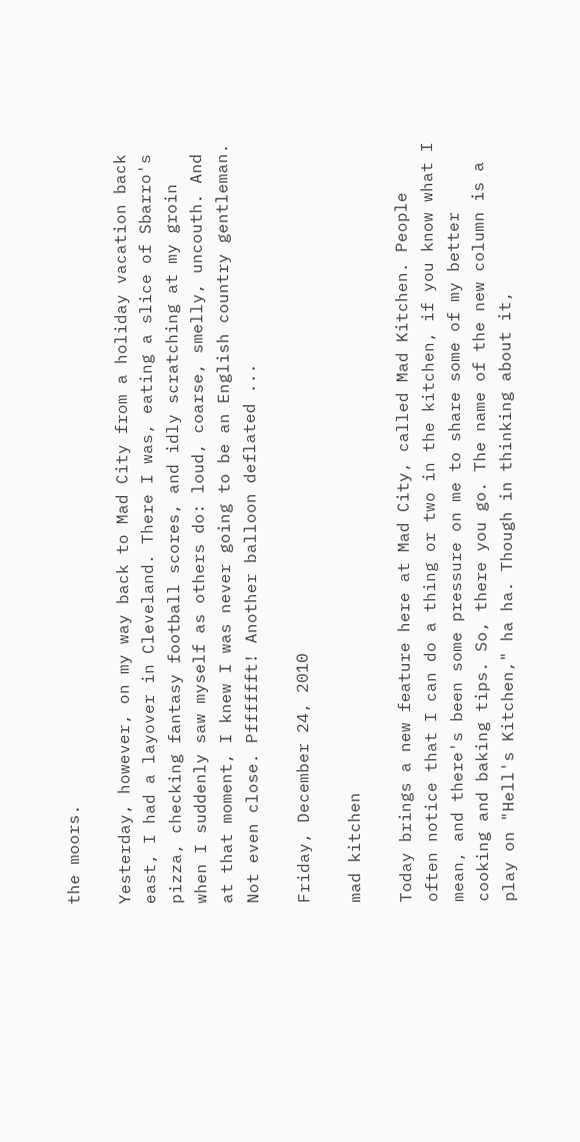the moors.

Yesterday, however, on my way back to Mad City from a holiday vacation back east, I had a layover in Cleveland. There I was, eating a slice of Sbarro's pizza, checking fantasy football scores, and idly scratching at my groin when I suddenly saw myself as others do: loud, coarse, smelly, uncouth. And at that moment, I knew I was never going to be an English country gentleman. Not even close. Pfffffft! Another balloon deflated ...

Friday, December 24, 2010

mad kitchen

Today brings a new feature here at Mad City, called Mad Kitchen. People often notice that I can do a thing or two in the kitchen, if you know what I mean, and there's been some pressure on me to share some of my better cooking and baking tips. So, there you go. The name of the new column is a play on "Hell's Kitchen," ha ha. Though in thinking about it,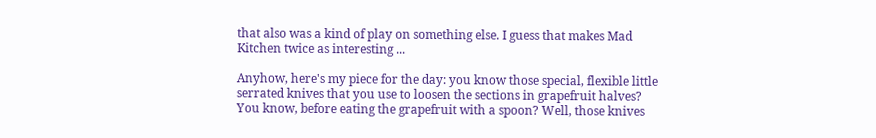that also was a kind of play on something else. I guess that makes Mad Kitchen twice as interesting ...

Anyhow, here's my piece for the day: you know those special, flexible little serrated knives that you use to loosen the sections in grapefruit halves? You know, before eating the grapefruit with a spoon? Well, those knives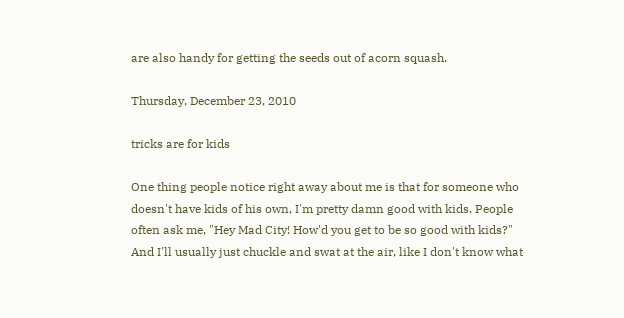are also handy for getting the seeds out of acorn squash.

Thursday, December 23, 2010

tricks are for kids

One thing people notice right away about me is that for someone who doesn't have kids of his own, I'm pretty damn good with kids. People often ask me, "Hey Mad City! How'd you get to be so good with kids?" And I'll usually just chuckle and swat at the air, like I don't know what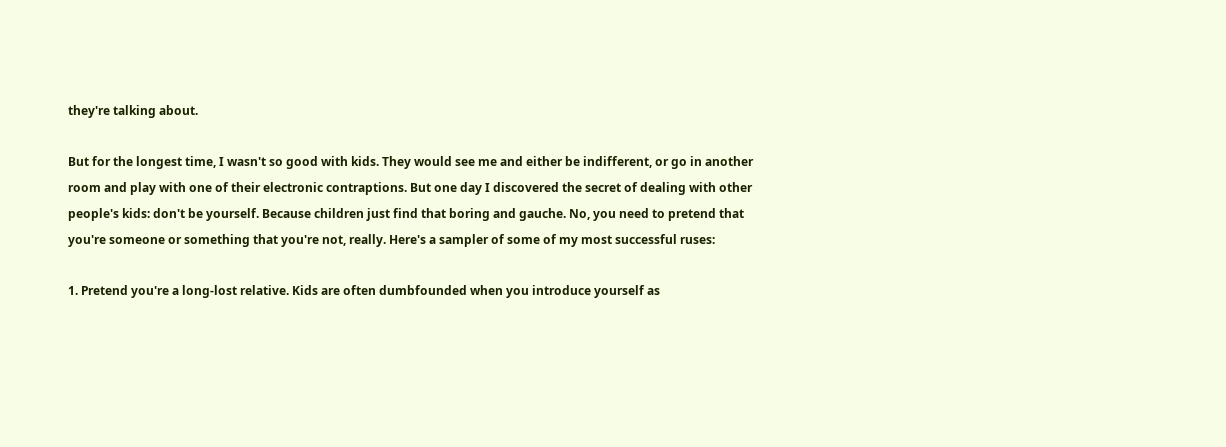they're talking about.

But for the longest time, I wasn't so good with kids. They would see me and either be indifferent, or go in another room and play with one of their electronic contraptions. But one day I discovered the secret of dealing with other people's kids: don't be yourself. Because children just find that boring and gauche. No, you need to pretend that you're someone or something that you're not, really. Here's a sampler of some of my most successful ruses:

1. Pretend you're a long-lost relative. Kids are often dumbfounded when you introduce yourself as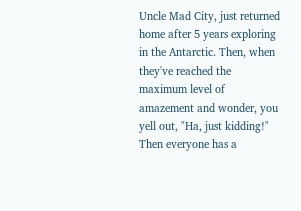Uncle Mad City, just returned home after 5 years exploring in the Antarctic. Then, when they've reached the maximum level of amazement and wonder, you yell out, "Ha, just kidding!" Then everyone has a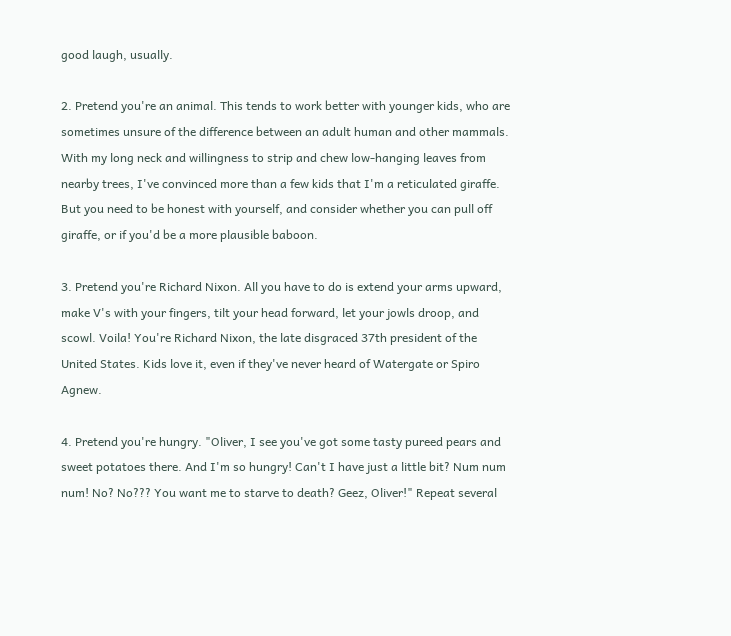good laugh, usually.

2. Pretend you're an animal. This tends to work better with younger kids, who are sometimes unsure of the difference between an adult human and other mammals. With my long neck and willingness to strip and chew low-hanging leaves from nearby trees, I've convinced more than a few kids that I'm a reticulated giraffe. But you need to be honest with yourself, and consider whether you can pull off giraffe, or if you'd be a more plausible baboon.

3. Pretend you're Richard Nixon. All you have to do is extend your arms upward, make V's with your fingers, tilt your head forward, let your jowls droop, and scowl. Voila! You're Richard Nixon, the late disgraced 37th president of the United States. Kids love it, even if they've never heard of Watergate or Spiro Agnew.

4. Pretend you're hungry. "Oliver, I see you've got some tasty pureed pears and sweet potatoes there. And I'm so hungry! Can't I have just a little bit? Num num num! No? No??? You want me to starve to death? Geez, Oliver!" Repeat several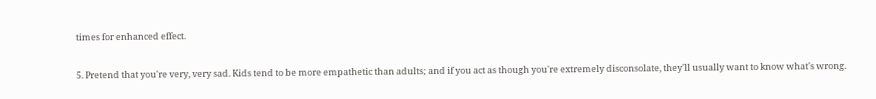times for enhanced effect.

5. Pretend that you're very, very sad. Kids tend to be more empathetic than adults; and if you act as though you're extremely disconsolate, they'll usually want to know what's wrong.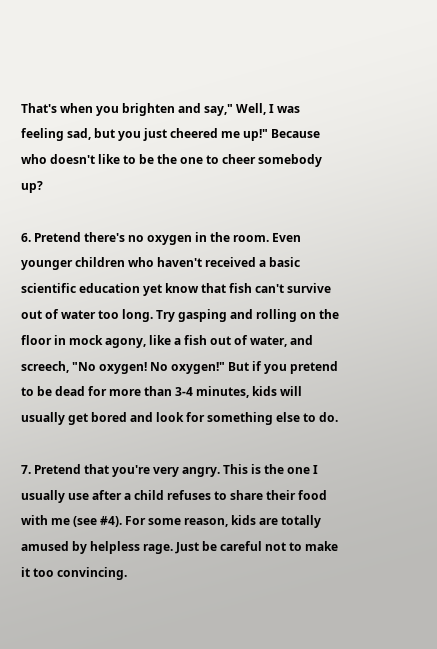That's when you brighten and say," Well, I was feeling sad, but you just cheered me up!" Because who doesn't like to be the one to cheer somebody up?

6. Pretend there's no oxygen in the room. Even younger children who haven't received a basic scientific education yet know that fish can't survive out of water too long. Try gasping and rolling on the floor in mock agony, like a fish out of water, and screech, "No oxygen! No oxygen!" But if you pretend to be dead for more than 3-4 minutes, kids will usually get bored and look for something else to do.

7. Pretend that you're very angry. This is the one I usually use after a child refuses to share their food with me (see #4). For some reason, kids are totally amused by helpless rage. Just be careful not to make it too convincing.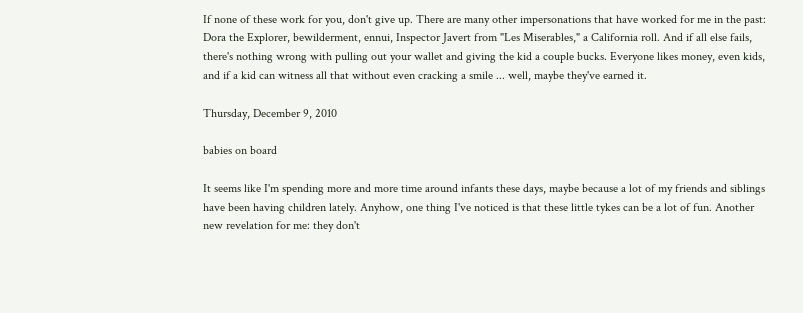If none of these work for you, don't give up. There are many other impersonations that have worked for me in the past: Dora the Explorer, bewilderment, ennui, Inspector Javert from "Les Miserables," a California roll. And if all else fails, there's nothing wrong with pulling out your wallet and giving the kid a couple bucks. Everyone likes money, even kids, and if a kid can witness all that without even cracking a smile ... well, maybe they've earned it.

Thursday, December 9, 2010

babies on board

It seems like I'm spending more and more time around infants these days, maybe because a lot of my friends and siblings have been having children lately. Anyhow, one thing I've noticed is that these little tykes can be a lot of fun. Another new revelation for me: they don't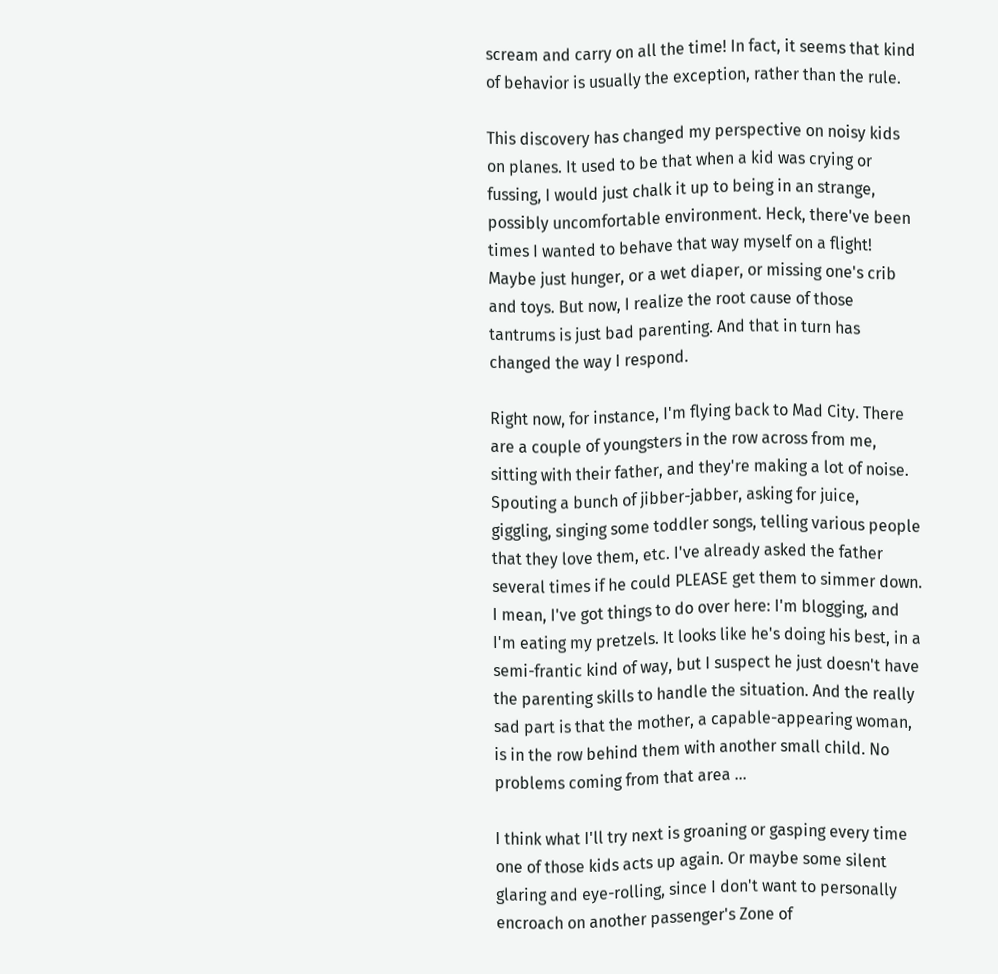scream and carry on all the time! In fact, it seems that kind of behavior is usually the exception, rather than the rule.

This discovery has changed my perspective on noisy kids on planes. It used to be that when a kid was crying or fussing, I would just chalk it up to being in an strange, possibly uncomfortable environment. Heck, there've been times I wanted to behave that way myself on a flight! Maybe just hunger, or a wet diaper, or missing one's crib and toys. But now, I realize the root cause of those tantrums is just bad parenting. And that in turn has changed the way I respond.

Right now, for instance, I'm flying back to Mad City. There are a couple of youngsters in the row across from me, sitting with their father, and they're making a lot of noise. Spouting a bunch of jibber-jabber, asking for juice, giggling, singing some toddler songs, telling various people that they love them, etc. I've already asked the father several times if he could PLEASE get them to simmer down. I mean, I've got things to do over here: I'm blogging, and I'm eating my pretzels. It looks like he's doing his best, in a semi-frantic kind of way, but I suspect he just doesn't have the parenting skills to handle the situation. And the really sad part is that the mother, a capable-appearing woman, is in the row behind them with another small child. No problems coming from that area ...

I think what I'll try next is groaning or gasping every time one of those kids acts up again. Or maybe some silent glaring and eye-rolling, since I don't want to personally encroach on another passenger's Zone of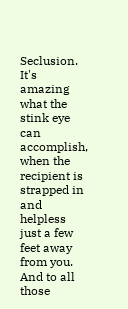Seclusion. It's amazing what the stink eye can accomplish, when the recipient is strapped in and helpless just a few feet away from you. And to all those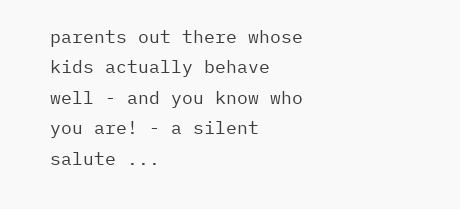parents out there whose kids actually behave well - and you know who you are! - a silent salute ...